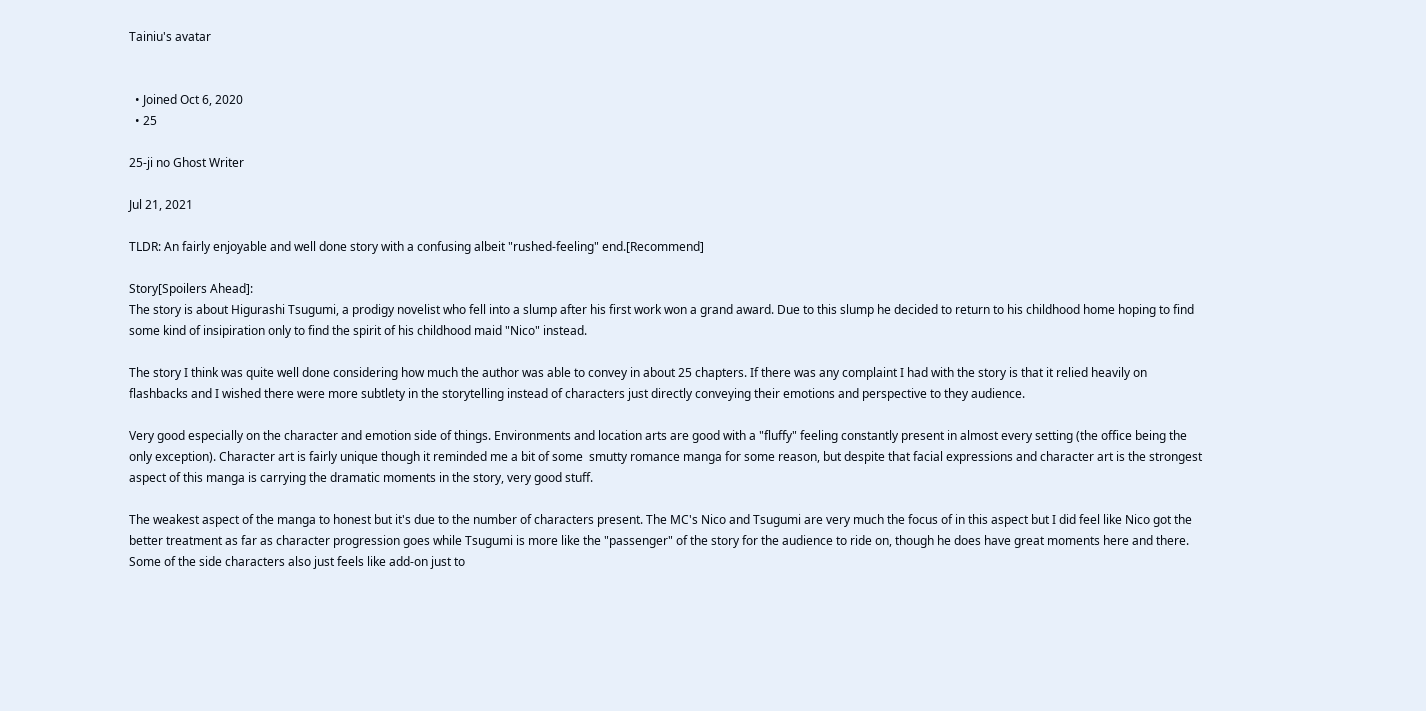Tainiu's avatar


  • Joined Oct 6, 2020
  • 25

25-ji no Ghost Writer

Jul 21, 2021

TLDR: An fairly enjoyable and well done story with a confusing albeit "rushed-feeling" end.[Recommend]

Story[Spoilers Ahead]:
The story is about Higurashi Tsugumi, a prodigy novelist who fell into a slump after his first work won a grand award. Due to this slump he decided to return to his childhood home hoping to find some kind of insipiration only to find the spirit of his childhood maid "Nico" instead.

The story I think was quite well done considering how much the author was able to convey in about 25 chapters. If there was any complaint I had with the story is that it relied heavily on flashbacks and I wished there were more subtlety in the storytelling instead of characters just directly conveying their emotions and perspective to they audience.

Very good especially on the character and emotion side of things. Environments and location arts are good with a "fluffy" feeling constantly present in almost every setting (the office being the only exception). Character art is fairly unique though it reminded me a bit of some  smutty romance manga for some reason, but despite that facial expressions and character art is the strongest aspect of this manga is carrying the dramatic moments in the story, very good stuff.

The weakest aspect of the manga to honest but it's due to the number of characters present. The MC's Nico and Tsugumi are very much the focus of in this aspect but I did feel like Nico got the better treatment as far as character progression goes while Tsugumi is more like the "passenger" of the story for the audience to ride on, though he does have great moments here and there. Some of the side characters also just feels like add-on just to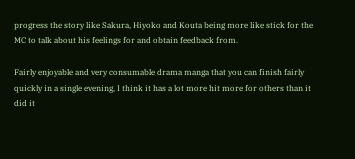progress the story like Sakura, Hiyoko and Kouta being more like stick for the MC to talk about his feelings for and obtain feedback from.

Fairly enjoyable and very consumable drama manga that you can finish fairly quickly in a single evening, I think it has a lot more hit more for others than it did it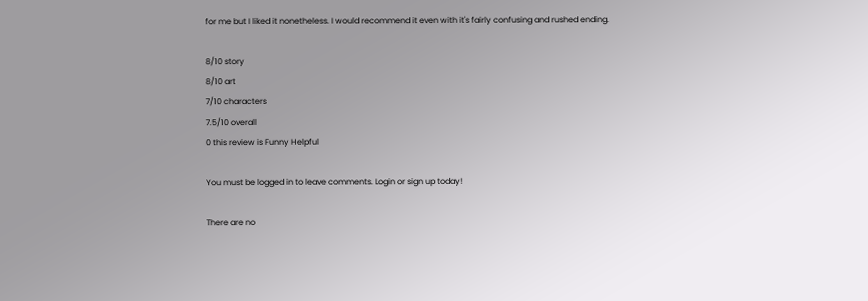for me but I liked it nonetheless. I would recommend it even with it's fairly confusing and rushed ending.

8/10 story
8/10 art
7/10 characters
7.5/10 overall
0 this review is Funny Helpful

You must be logged in to leave comments. Login or sign up today!

There are no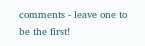comments - leave one to be the first!